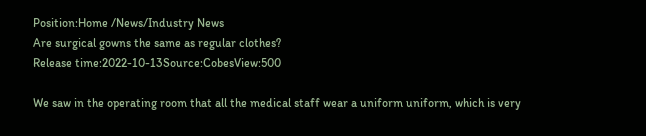Position:Home /News/Industry News
Are surgical gowns the same as regular clothes?
Release time:2022-10-13Source:CobesView:500

We saw in the operating room that all the medical staff wear a uniform uniform, which is very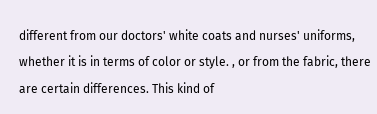different from our doctors' white coats and nurses' uniforms, whether it is in terms of color or style. , or from the fabric, there are certain differences. This kind of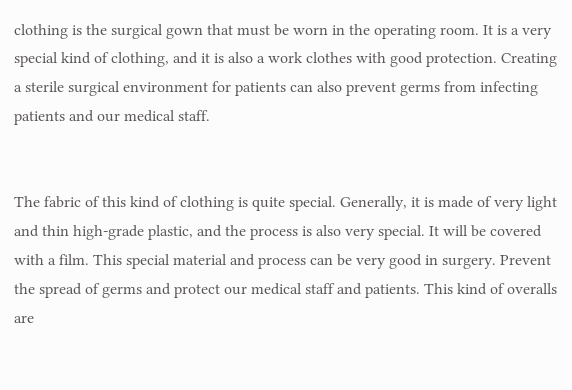clothing is the surgical gown that must be worn in the operating room. It is a very special kind of clothing, and it is also a work clothes with good protection. Creating a sterile surgical environment for patients can also prevent germs from infecting patients and our medical staff.


The fabric of this kind of clothing is quite special. Generally, it is made of very light and thin high-grade plastic, and the process is also very special. It will be covered with a film. This special material and process can be very good in surgery. Prevent the spread of germs and protect our medical staff and patients. This kind of overalls are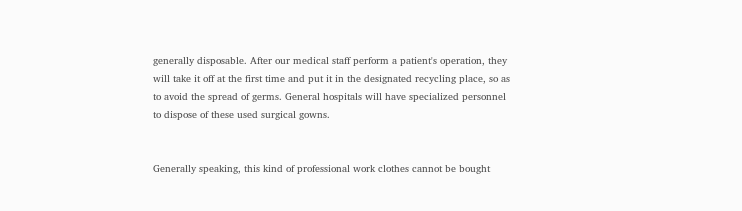generally disposable. After our medical staff perform a patient's operation, they will take it off at the first time and put it in the designated recycling place, so as to avoid the spread of germs. General hospitals will have specialized personnel to dispose of these used surgical gowns.


Generally speaking, this kind of professional work clothes cannot be bought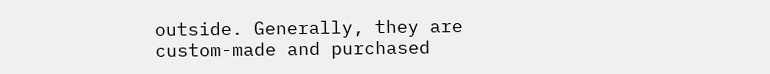outside. Generally, they are custom-made and purchased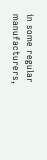in some regular manufacturers,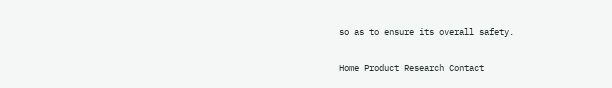so as to ensure its overall safety.

Home Product Research Contact